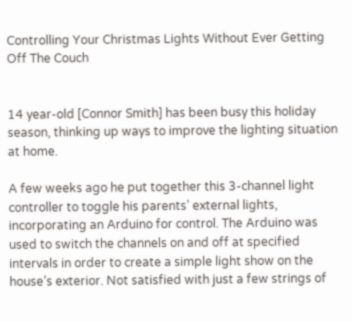Controlling Your Christmas Lights Without Ever Getting Off The Couch


14 year-old [Connor Smith] has been busy this holiday season, thinking up ways to improve the lighting situation at home.

A few weeks ago he put together this 3-channel light controller to toggle his parents’ external lights, incorporating an Arduino for control. The Arduino was used to switch the channels on and off at specified intervals in order to create a simple light show on the house’s exterior. Not satisfied with just a few strings of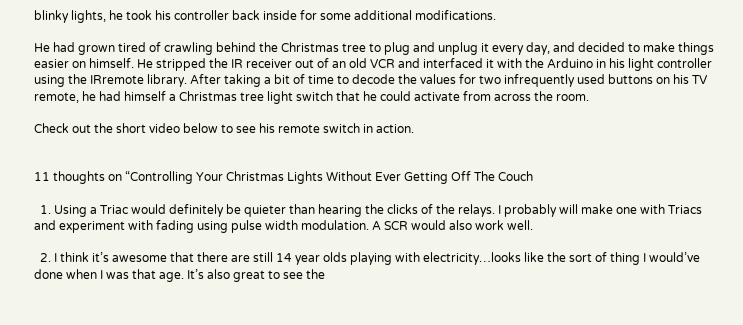blinky lights, he took his controller back inside for some additional modifications.

He had grown tired of crawling behind the Christmas tree to plug and unplug it every day, and decided to make things easier on himself. He stripped the IR receiver out of an old VCR and interfaced it with the Arduino in his light controller using the IRremote library. After taking a bit of time to decode the values for two infrequently used buttons on his TV remote, he had himself a Christmas tree light switch that he could activate from across the room.

Check out the short video below to see his remote switch in action.


11 thoughts on “Controlling Your Christmas Lights Without Ever Getting Off The Couch

  1. Using a Triac would definitely be quieter than hearing the clicks of the relays. I probably will make one with Triacs and experiment with fading using pulse width modulation. A SCR would also work well.

  2. I think it’s awesome that there are still 14 year olds playing with electricity…looks like the sort of thing I would’ve done when I was that age. It’s also great to see the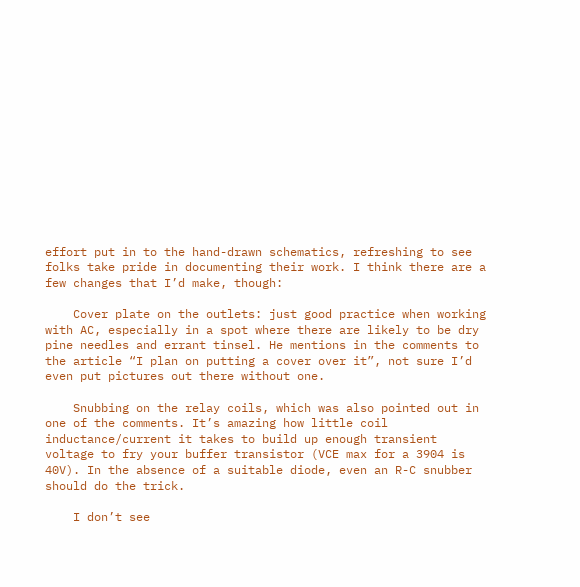effort put in to the hand-drawn schematics, refreshing to see folks take pride in documenting their work. I think there are a few changes that I’d make, though:

    Cover plate on the outlets: just good practice when working with AC, especially in a spot where there are likely to be dry pine needles and errant tinsel. He mentions in the comments to the article “I plan on putting a cover over it”, not sure I’d even put pictures out there without one.

    Snubbing on the relay coils, which was also pointed out in one of the comments. It’s amazing how little coil inductance/current it takes to build up enough transient voltage to fry your buffer transistor (VCE max for a 3904 is 40V). In the absence of a suitable diode, even an R-C snubber should do the trick.

    I don’t see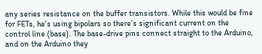any series resistance on the buffer transistors. While this would be fine for FETs, he’s using bipolars so there’s significant current on the control line (base). The base-drive pins connect straight to the Arduino, and on the Arduino they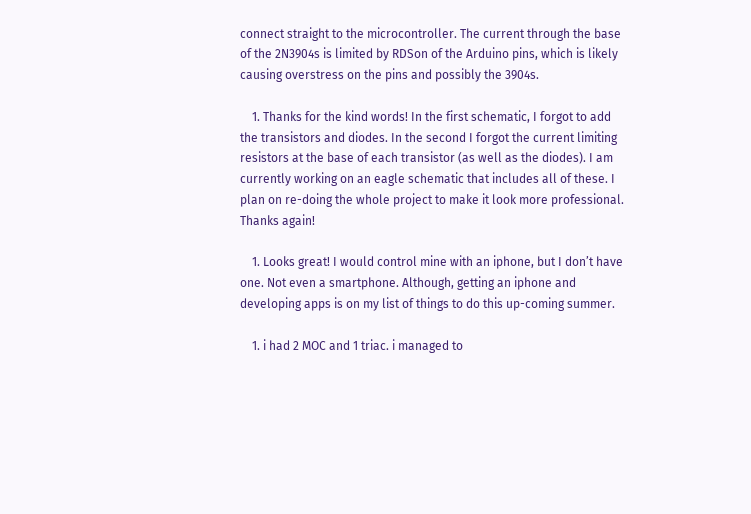connect straight to the microcontroller. The current through the base of the 2N3904s is limited by RDSon of the Arduino pins, which is likely causing overstress on the pins and possibly the 3904s.

    1. Thanks for the kind words! In the first schematic, I forgot to add the transistors and diodes. In the second I forgot the current limiting resistors at the base of each transistor (as well as the diodes). I am currently working on an eagle schematic that includes all of these. I plan on re-doing the whole project to make it look more professional. Thanks again!

    1. Looks great! I would control mine with an iphone, but I don’t have one. Not even a smartphone. Although, getting an iphone and developing apps is on my list of things to do this up-coming summer.

    1. i had 2 MOC and 1 triac. i managed to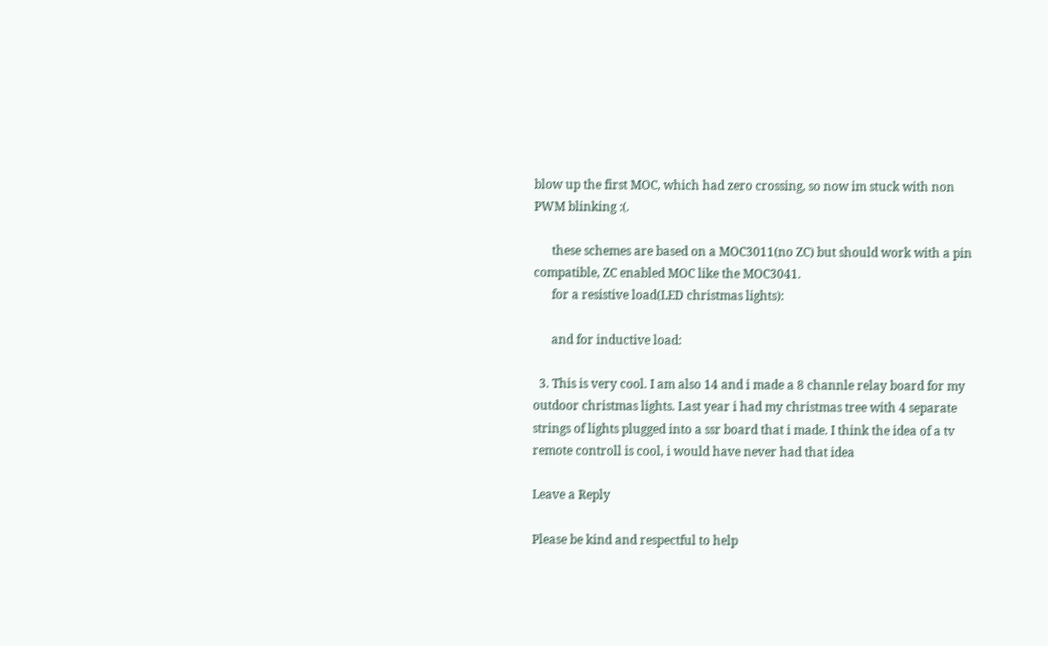blow up the first MOC, which had zero crossing, so now im stuck with non PWM blinking :(.

      these schemes are based on a MOC3011(no ZC) but should work with a pin compatible, ZC enabled MOC like the MOC3041.
      for a resistive load(LED christmas lights):

      and for inductive load:

  3. This is very cool. I am also 14 and i made a 8 channle relay board for my outdoor christmas lights. Last year i had my christmas tree with 4 separate strings of lights plugged into a ssr board that i made. I think the idea of a tv remote controll is cool, i would have never had that idea

Leave a Reply

Please be kind and respectful to help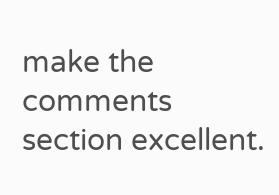make the comments section excellent.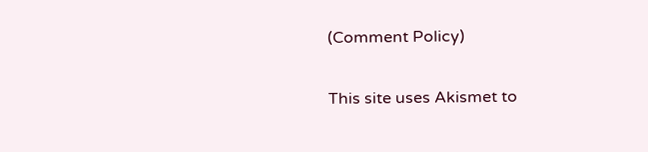(Comment Policy)

This site uses Akismet to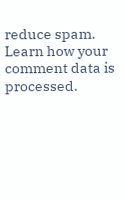reduce spam. Learn how your comment data is processed.